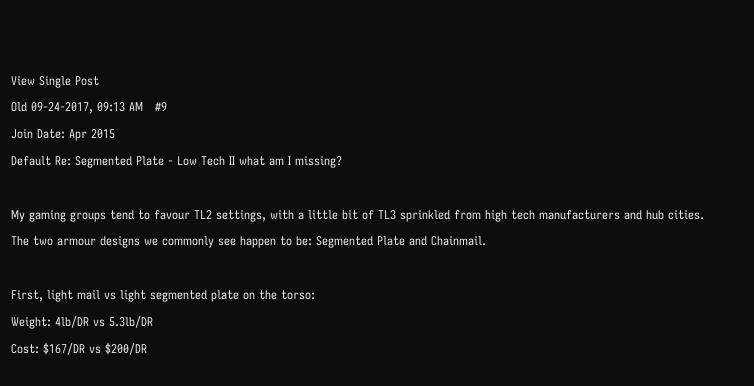View Single Post
Old 09-24-2017, 09:13 AM   #9
Join Date: Apr 2015
Default Re: Segmented Plate - Low Tech II what am I missing?

My gaming groups tend to favour TL2 settings, with a little bit of TL3 sprinkled from high tech manufacturers and hub cities. The two armour designs we commonly see happen to be: Segmented Plate and Chainmail.

First, light mail vs light segmented plate on the torso:
Weight: 4lb/DR vs 5.3lb/DR
Cost: $167/DR vs $200/DR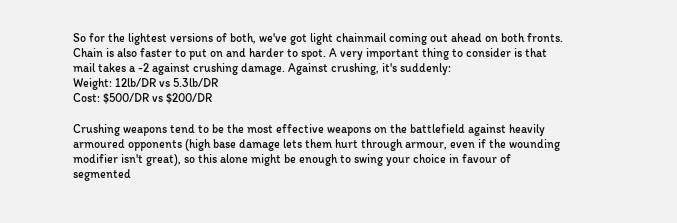So for the lightest versions of both, we've got light chainmail coming out ahead on both fronts. Chain is also faster to put on and harder to spot. A very important thing to consider is that mail takes a -2 against crushing damage. Against crushing, it's suddenly:
Weight: 12lb/DR vs 5.3lb/DR
Cost: $500/DR vs $200/DR

Crushing weapons tend to be the most effective weapons on the battlefield against heavily armoured opponents (high base damage lets them hurt through armour, even if the wounding modifier isn't great), so this alone might be enough to swing your choice in favour of segmented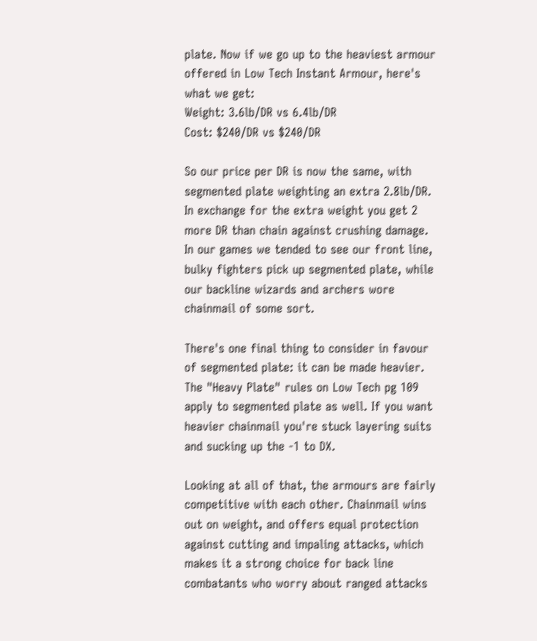plate. Now if we go up to the heaviest armour offered in Low Tech Instant Armour, here's what we get:
Weight: 3.6lb/DR vs 6.4lb/DR
Cost: $240/DR vs $240/DR

So our price per DR is now the same, with segmented plate weighting an extra 2.8lb/DR. In exchange for the extra weight you get 2 more DR than chain against crushing damage. In our games we tended to see our front line, bulky fighters pick up segmented plate, while our backline wizards and archers wore chainmail of some sort.

There's one final thing to consider in favour of segmented plate: it can be made heavier. The "Heavy Plate" rules on Low Tech pg 109 apply to segmented plate as well. If you want heavier chainmail you're stuck layering suits and sucking up the -1 to DX.

Looking at all of that, the armours are fairly competitive with each other. Chainmail wins out on weight, and offers equal protection against cutting and impaling attacks, which makes it a strong choice for back line combatants who worry about ranged attacks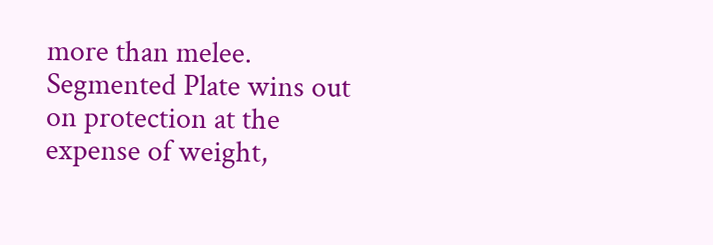more than melee. Segmented Plate wins out on protection at the expense of weight,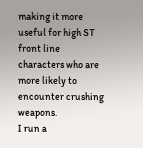making it more useful for high ST front line characters who are more likely to encounter crushing weapons.
I run a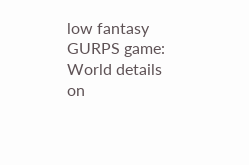low fantasy GURPS game:
World details on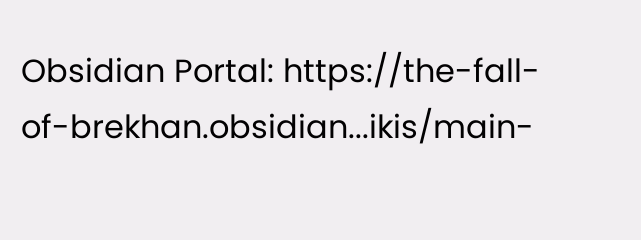Obsidian Portal: https://the-fall-of-brekhan.obsidian...ikis/main-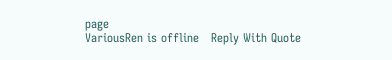page
VariousRen is offline   Reply With Quote